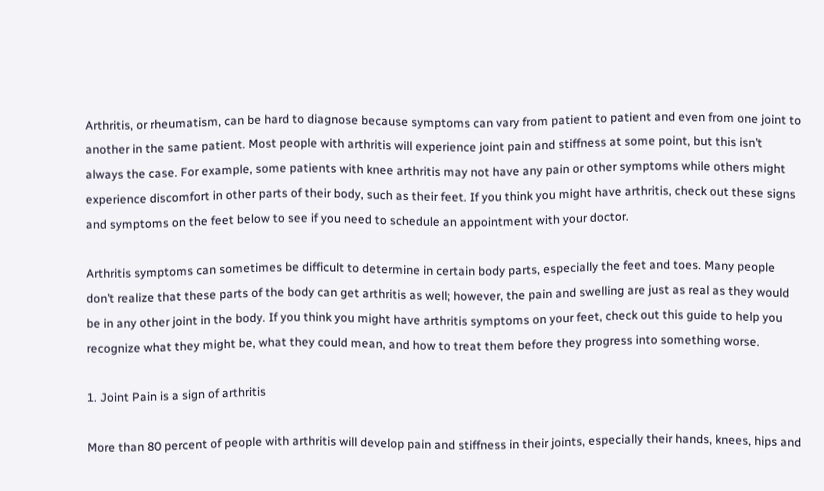Arthritis, or rheumatism, can be hard to diagnose because symptoms can vary from patient to patient and even from one joint to another in the same patient. Most people with arthritis will experience joint pain and stiffness at some point, but this isn’t always the case. For example, some patients with knee arthritis may not have any pain or other symptoms while others might experience discomfort in other parts of their body, such as their feet. If you think you might have arthritis, check out these signs and symptoms on the feet below to see if you need to schedule an appointment with your doctor.

Arthritis symptoms can sometimes be difficult to determine in certain body parts, especially the feet and toes. Many people don’t realize that these parts of the body can get arthritis as well; however, the pain and swelling are just as real as they would be in any other joint in the body. If you think you might have arthritis symptoms on your feet, check out this guide to help you recognize what they might be, what they could mean, and how to treat them before they progress into something worse.

1. Joint Pain is a sign of arthritis

More than 80 percent of people with arthritis will develop pain and stiffness in their joints, especially their hands, knees, hips and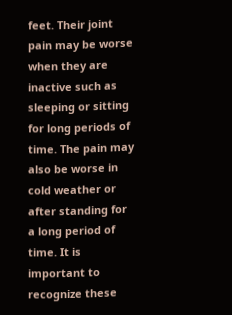feet. Their joint pain may be worse when they are inactive such as sleeping or sitting for long periods of time. The pain may also be worse in cold weather or after standing for a long period of time. It is important to recognize these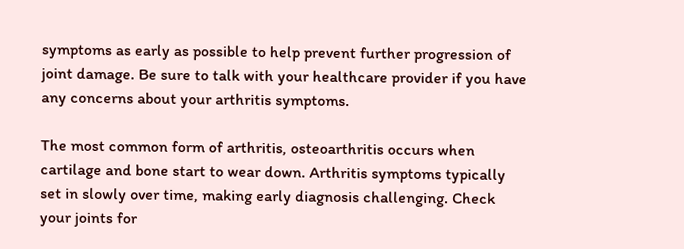symptoms as early as possible to help prevent further progression of joint damage. Be sure to talk with your healthcare provider if you have any concerns about your arthritis symptoms.

The most common form of arthritis, osteoarthritis occurs when cartilage and bone start to wear down. Arthritis symptoms typically set in slowly over time, making early diagnosis challenging. Check your joints for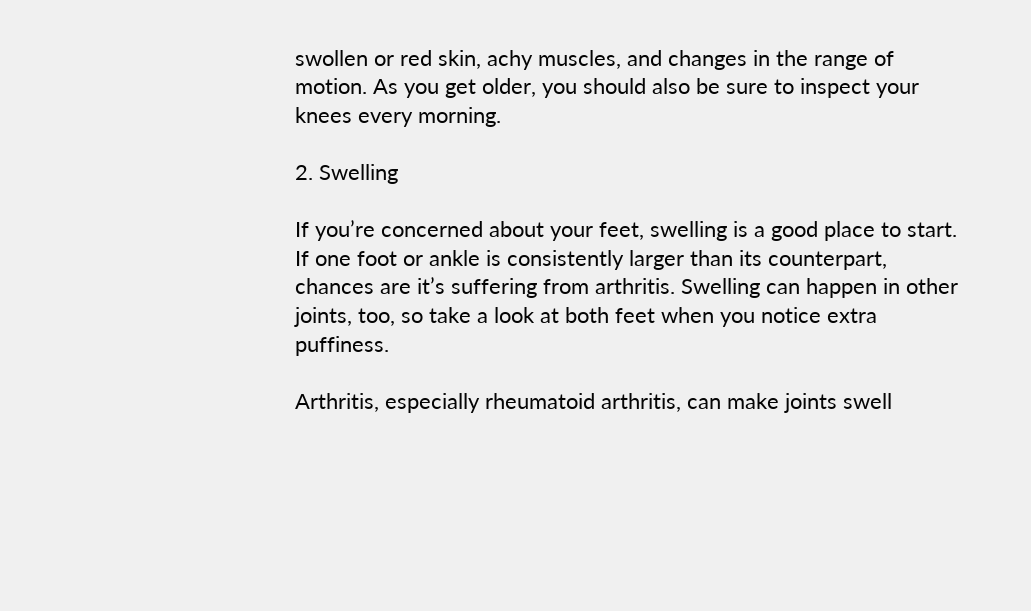swollen or red skin, achy muscles, and changes in the range of motion. As you get older, you should also be sure to inspect your knees every morning.

2. Swelling

If you’re concerned about your feet, swelling is a good place to start. If one foot or ankle is consistently larger than its counterpart, chances are it’s suffering from arthritis. Swelling can happen in other joints, too, so take a look at both feet when you notice extra puffiness.

Arthritis, especially rheumatoid arthritis, can make joints swell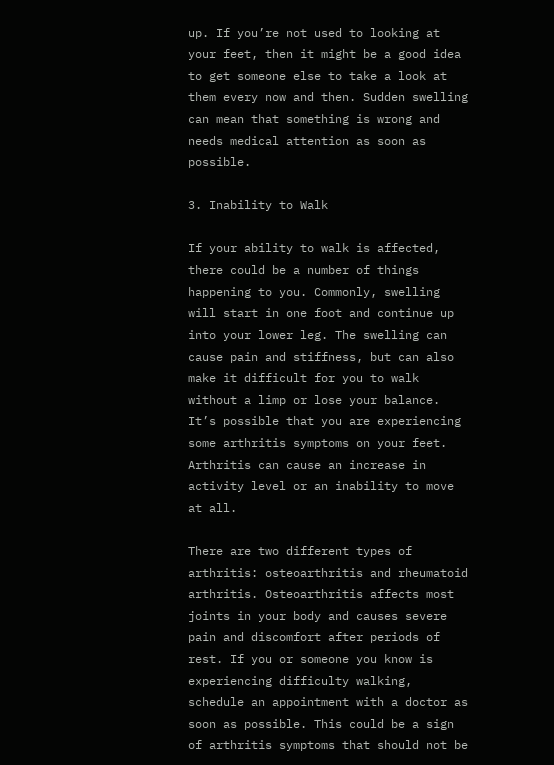up. If you’re not used to looking at your feet, then it might be a good idea to get someone else to take a look at them every now and then. Sudden swelling can mean that something is wrong and needs medical attention as soon as possible.

3. Inability to Walk

If your ability to walk is affected, there could be a number of things happening to you. Commonly, swelling will start in one foot and continue up into your lower leg. The swelling can cause pain and stiffness, but can also make it difficult for you to walk without a limp or lose your balance. It’s possible that you are experiencing some arthritis symptoms on your feet. Arthritis can cause an increase in activity level or an inability to move at all.

There are two different types of arthritis: osteoarthritis and rheumatoid arthritis. Osteoarthritis affects most joints in your body and causes severe pain and discomfort after periods of rest. If you or someone you know is experiencing difficulty walking, schedule an appointment with a doctor as soon as possible. This could be a sign of arthritis symptoms that should not be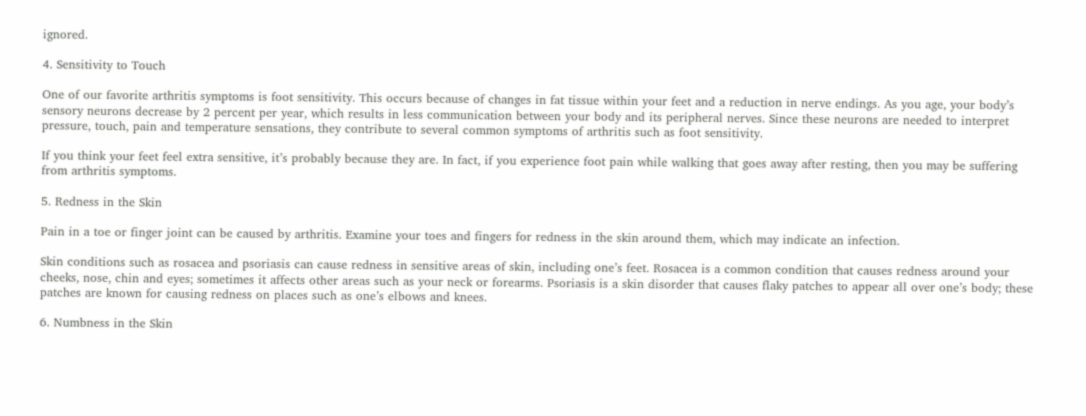ignored.

4. Sensitivity to Touch

One of our favorite arthritis symptoms is foot sensitivity. This occurs because of changes in fat tissue within your feet and a reduction in nerve endings. As you age, your body’s sensory neurons decrease by 2 percent per year, which results in less communication between your body and its peripheral nerves. Since these neurons are needed to interpret pressure, touch, pain and temperature sensations, they contribute to several common symptoms of arthritis such as foot sensitivity.

If you think your feet feel extra sensitive, it’s probably because they are. In fact, if you experience foot pain while walking that goes away after resting, then you may be suffering from arthritis symptoms.

5. Redness in the Skin

Pain in a toe or finger joint can be caused by arthritis. Examine your toes and fingers for redness in the skin around them, which may indicate an infection.

Skin conditions such as rosacea and psoriasis can cause redness in sensitive areas of skin, including one’s feet. Rosacea is a common condition that causes redness around your cheeks, nose, chin and eyes; sometimes it affects other areas such as your neck or forearms. Psoriasis is a skin disorder that causes flaky patches to appear all over one’s body; these patches are known for causing redness on places such as one’s elbows and knees.

6. Numbness in the Skin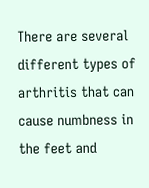There are several different types of arthritis that can cause numbness in the feet and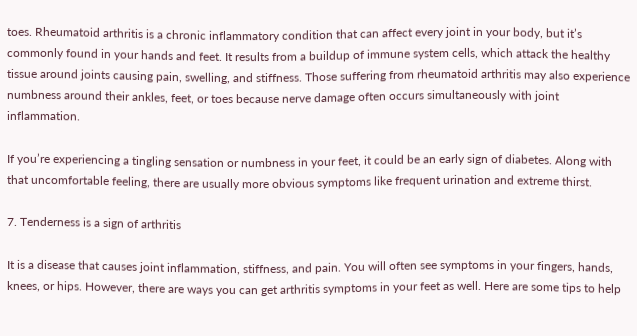toes. Rheumatoid arthritis is a chronic inflammatory condition that can affect every joint in your body, but it’s commonly found in your hands and feet. It results from a buildup of immune system cells, which attack the healthy tissue around joints causing pain, swelling, and stiffness. Those suffering from rheumatoid arthritis may also experience numbness around their ankles, feet, or toes because nerve damage often occurs simultaneously with joint inflammation.

If you’re experiencing a tingling sensation or numbness in your feet, it could be an early sign of diabetes. Along with that uncomfortable feeling, there are usually more obvious symptoms like frequent urination and extreme thirst.

7. Tenderness is a sign of arthritis

It is a disease that causes joint inflammation, stiffness, and pain. You will often see symptoms in your fingers, hands, knees, or hips. However, there are ways you can get arthritis symptoms in your feet as well. Here are some tips to help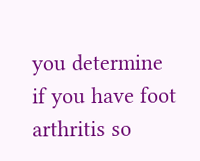you determine if you have foot arthritis so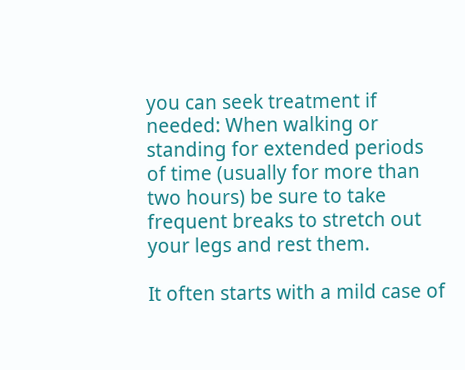you can seek treatment if needed: When walking or standing for extended periods of time (usually for more than two hours) be sure to take frequent breaks to stretch out your legs and rest them.

It often starts with a mild case of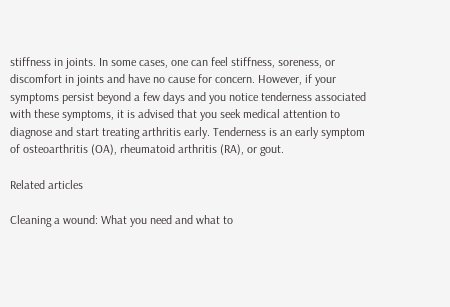stiffness in joints. In some cases, one can feel stiffness, soreness, or discomfort in joints and have no cause for concern. However, if your symptoms persist beyond a few days and you notice tenderness associated with these symptoms, it is advised that you seek medical attention to diagnose and start treating arthritis early. Tenderness is an early symptom of osteoarthritis (OA), rheumatoid arthritis (RA), or gout.

Related articles

Cleaning a wound: What you need and what to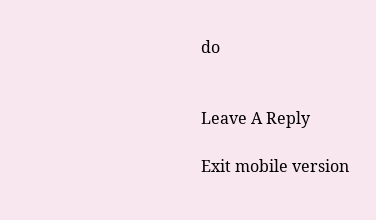do


Leave A Reply

Exit mobile version